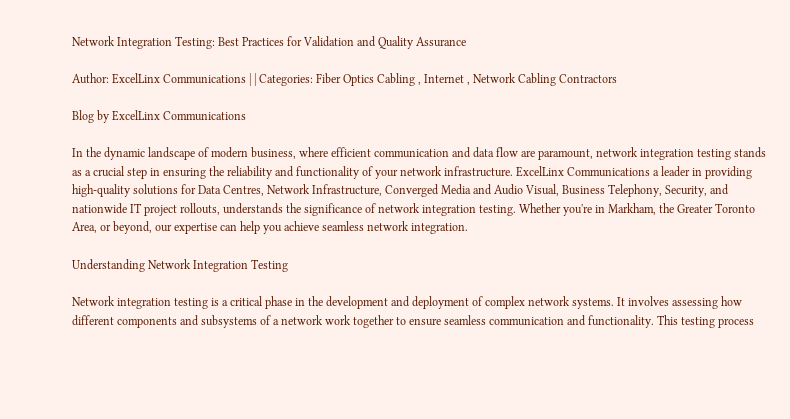Network Integration Testing: Best Practices for Validation and Quality Assurance

Author: ExcelLinx Communications | | Categories: Fiber Optics Cabling , Internet , Network Cabling Contractors

Blog by ExcelLinx Communications

In the dynamic landscape of modern business, where efficient communication and data flow are paramount, network integration testing stands as a crucial step in ensuring the reliability and functionality of your network infrastructure. ExcelLinx Communications a leader in providing high-quality solutions for Data Centres, Network Infrastructure, Converged Media and Audio Visual, Business Telephony, Security, and nationwide IT project rollouts, understands the significance of network integration testing. Whether you're in Markham, the Greater Toronto Area, or beyond, our expertise can help you achieve seamless network integration.

Understanding Network Integration Testing

Network integration testing is a critical phase in the development and deployment of complex network systems. It involves assessing how different components and subsystems of a network work together to ensure seamless communication and functionality. This testing process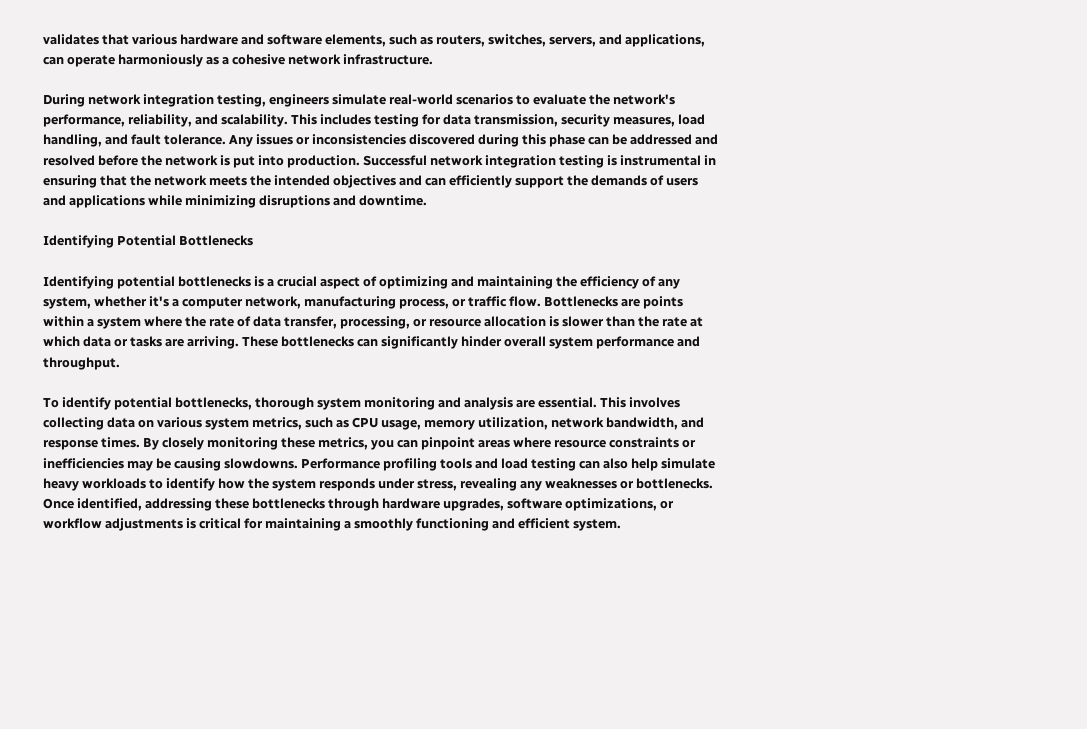validates that various hardware and software elements, such as routers, switches, servers, and applications, can operate harmoniously as a cohesive network infrastructure.

During network integration testing, engineers simulate real-world scenarios to evaluate the network's performance, reliability, and scalability. This includes testing for data transmission, security measures, load handling, and fault tolerance. Any issues or inconsistencies discovered during this phase can be addressed and resolved before the network is put into production. Successful network integration testing is instrumental in ensuring that the network meets the intended objectives and can efficiently support the demands of users and applications while minimizing disruptions and downtime.

Identifying Potential Bottlenecks

Identifying potential bottlenecks is a crucial aspect of optimizing and maintaining the efficiency of any system, whether it's a computer network, manufacturing process, or traffic flow. Bottlenecks are points within a system where the rate of data transfer, processing, or resource allocation is slower than the rate at which data or tasks are arriving. These bottlenecks can significantly hinder overall system performance and throughput.

To identify potential bottlenecks, thorough system monitoring and analysis are essential. This involves collecting data on various system metrics, such as CPU usage, memory utilization, network bandwidth, and response times. By closely monitoring these metrics, you can pinpoint areas where resource constraints or inefficiencies may be causing slowdowns. Performance profiling tools and load testing can also help simulate heavy workloads to identify how the system responds under stress, revealing any weaknesses or bottlenecks. Once identified, addressing these bottlenecks through hardware upgrades, software optimizations, or workflow adjustments is critical for maintaining a smoothly functioning and efficient system.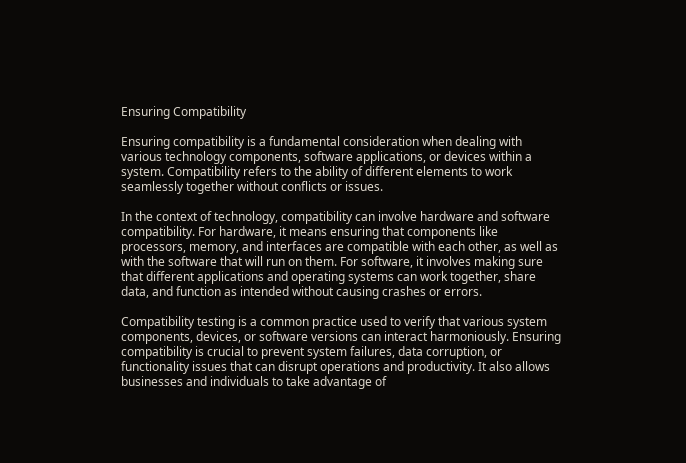Ensuring Compatibility

Ensuring compatibility is a fundamental consideration when dealing with various technology components, software applications, or devices within a system. Compatibility refers to the ability of different elements to work seamlessly together without conflicts or issues.

In the context of technology, compatibility can involve hardware and software compatibility. For hardware, it means ensuring that components like processors, memory, and interfaces are compatible with each other, as well as with the software that will run on them. For software, it involves making sure that different applications and operating systems can work together, share data, and function as intended without causing crashes or errors.

Compatibility testing is a common practice used to verify that various system components, devices, or software versions can interact harmoniously. Ensuring compatibility is crucial to prevent system failures, data corruption, or functionality issues that can disrupt operations and productivity. It also allows businesses and individuals to take advantage of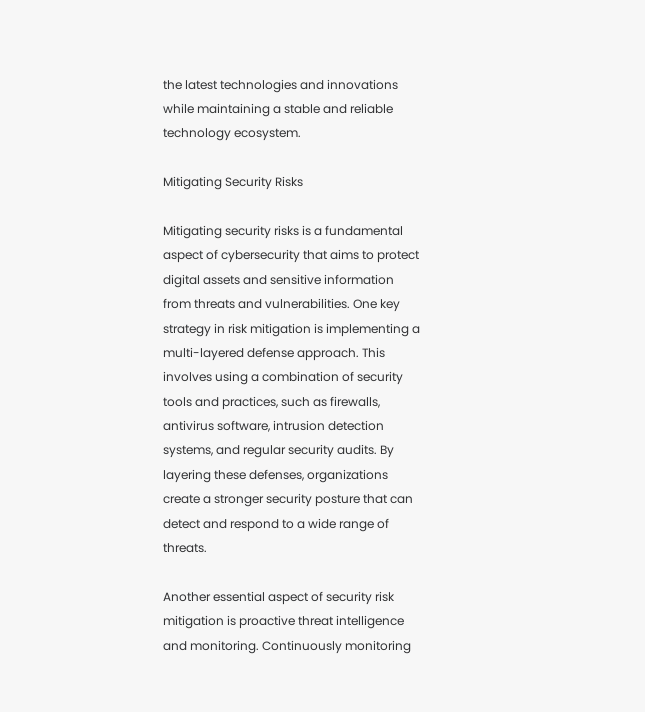the latest technologies and innovations while maintaining a stable and reliable technology ecosystem.

Mitigating Security Risks

Mitigating security risks is a fundamental aspect of cybersecurity that aims to protect digital assets and sensitive information from threats and vulnerabilities. One key strategy in risk mitigation is implementing a multi-layered defense approach. This involves using a combination of security tools and practices, such as firewalls, antivirus software, intrusion detection systems, and regular security audits. By layering these defenses, organizations create a stronger security posture that can detect and respond to a wide range of threats.

Another essential aspect of security risk mitigation is proactive threat intelligence and monitoring. Continuously monitoring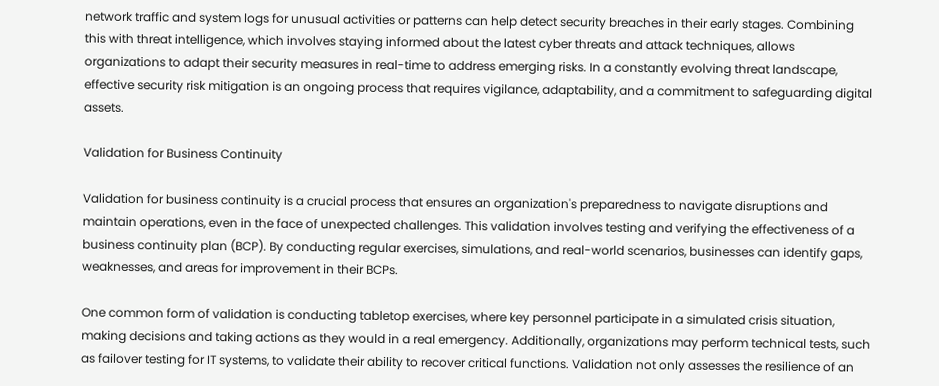network traffic and system logs for unusual activities or patterns can help detect security breaches in their early stages. Combining this with threat intelligence, which involves staying informed about the latest cyber threats and attack techniques, allows organizations to adapt their security measures in real-time to address emerging risks. In a constantly evolving threat landscape, effective security risk mitigation is an ongoing process that requires vigilance, adaptability, and a commitment to safeguarding digital assets.

Validation for Business Continuity

Validation for business continuity is a crucial process that ensures an organization's preparedness to navigate disruptions and maintain operations, even in the face of unexpected challenges. This validation involves testing and verifying the effectiveness of a business continuity plan (BCP). By conducting regular exercises, simulations, and real-world scenarios, businesses can identify gaps, weaknesses, and areas for improvement in their BCPs.

One common form of validation is conducting tabletop exercises, where key personnel participate in a simulated crisis situation, making decisions and taking actions as they would in a real emergency. Additionally, organizations may perform technical tests, such as failover testing for IT systems, to validate their ability to recover critical functions. Validation not only assesses the resilience of an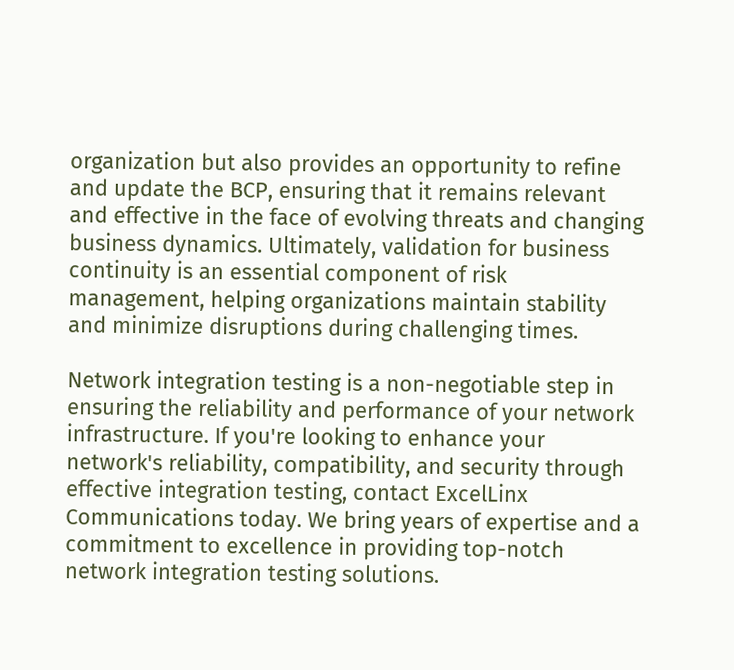organization but also provides an opportunity to refine and update the BCP, ensuring that it remains relevant and effective in the face of evolving threats and changing business dynamics. Ultimately, validation for business continuity is an essential component of risk management, helping organizations maintain stability and minimize disruptions during challenging times.

Network integration testing is a non-negotiable step in ensuring the reliability and performance of your network infrastructure. If you're looking to enhance your network's reliability, compatibility, and security through effective integration testing, contact ExcelLinx Communications today. We bring years of expertise and a commitment to excellence in providing top-notch network integration testing solutions.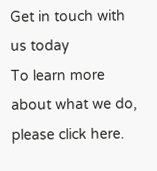Get in touch with us today
To learn more about what we do, please click here.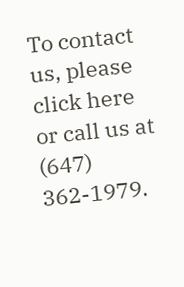To contact us, please click here or call us at  (647) 362-1979.